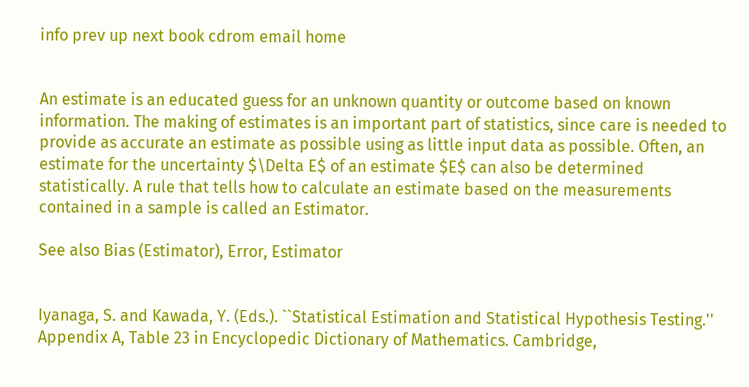info prev up next book cdrom email home


An estimate is an educated guess for an unknown quantity or outcome based on known information. The making of estimates is an important part of statistics, since care is needed to provide as accurate an estimate as possible using as little input data as possible. Often, an estimate for the uncertainty $\Delta E$ of an estimate $E$ can also be determined statistically. A rule that tells how to calculate an estimate based on the measurements contained in a sample is called an Estimator.

See also Bias (Estimator), Error, Estimator


Iyanaga, S. and Kawada, Y. (Eds.). ``Statistical Estimation and Statistical Hypothesis Testing.'' Appendix A, Table 23 in Encyclopedic Dictionary of Mathematics. Cambridge,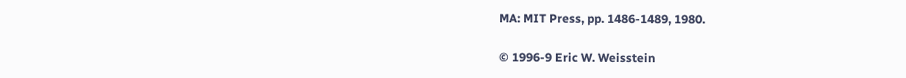MA: MIT Press, pp. 1486-1489, 1980.

© 1996-9 Eric W. Weisstein